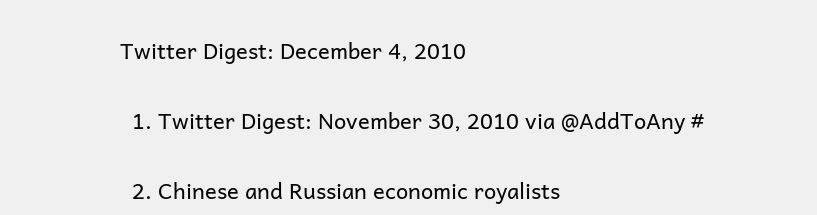Twitter Digest: December 4, 2010

  1. Twitter Digest: November 30, 2010 via @AddToAny #

  2. Chinese and Russian economic royalists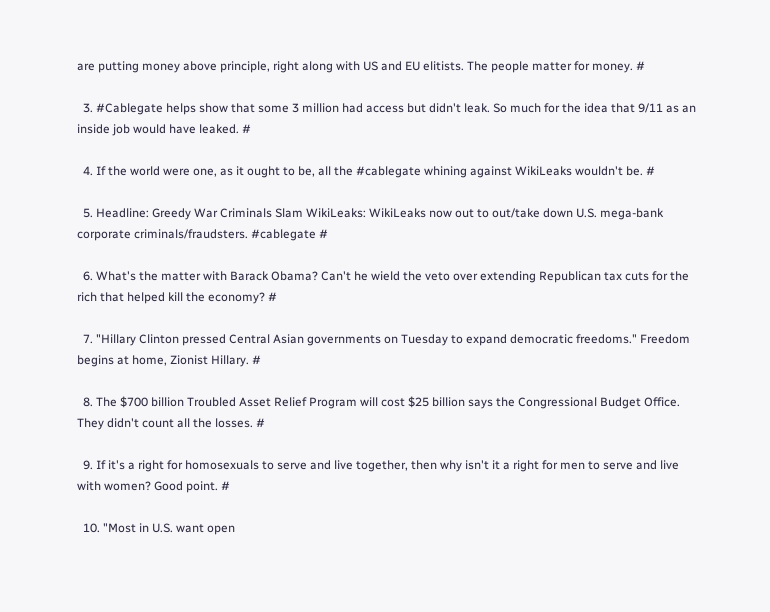are putting money above principle, right along with US and EU elitists. The people matter for money. #

  3. #Cablegate helps show that some 3 million had access but didn't leak. So much for the idea that 9/11 as an inside job would have leaked. #

  4. If the world were one, as it ought to be, all the #cablegate whining against WikiLeaks wouldn't be. #

  5. Headline: Greedy War Criminals Slam WikiLeaks: WikiLeaks now out to out/take down U.S. mega-bank corporate criminals/fraudsters. #cablegate #

  6. What's the matter with Barack Obama? Can't he wield the veto over extending Republican tax cuts for the rich that helped kill the economy? #

  7. "Hillary Clinton pressed Central Asian governments on Tuesday to expand democratic freedoms." Freedom begins at home, Zionist Hillary. #

  8. The $700 billion Troubled Asset Relief Program will cost $25 billion says the Congressional Budget Office. They didn't count all the losses. #

  9. If it's a right for homosexuals to serve and live together, then why isn't it a right for men to serve and live with women? Good point. #

  10. "Most in U.S. want open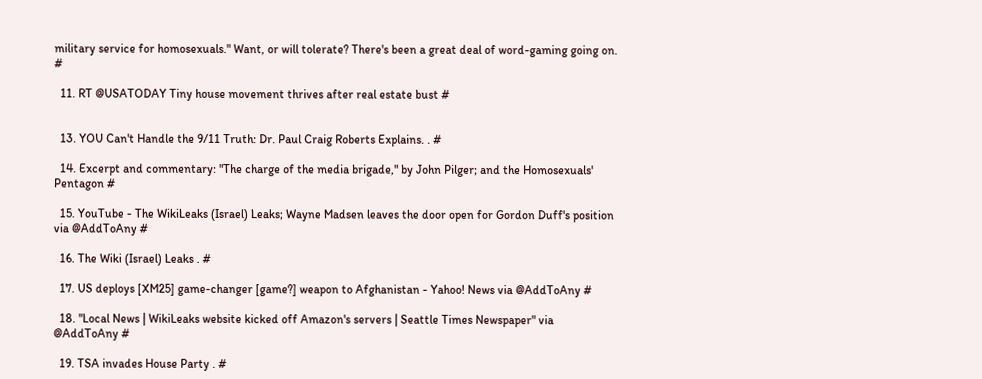military service for homosexuals." Want, or will tolerate? There's been a great deal of word-gaming going on. #

  11. RT @USATODAY Tiny house movement thrives after real estate bust #


  13. YOU Can't Handle the 9/11 Truth: Dr. Paul Craig Roberts Explains. . #

  14. Excerpt and commentary: "The charge of the media brigade," by John Pilger; and the Homosexuals' Pentagon #

  15. YouTube - The WikiLeaks (Israel) Leaks; Wayne Madsen leaves the door open for Gordon Duff's position via @AddToAny #

  16. The Wiki (Israel) Leaks . #

  17. US deploys [XM25] game-changer [game?] weapon to Afghanistan - Yahoo! News via @AddToAny #

  18. "Local News | WikiLeaks website kicked off Amazon's servers | Seattle Times Newspaper" via @AddToAny #

  19. TSA invades House Party . #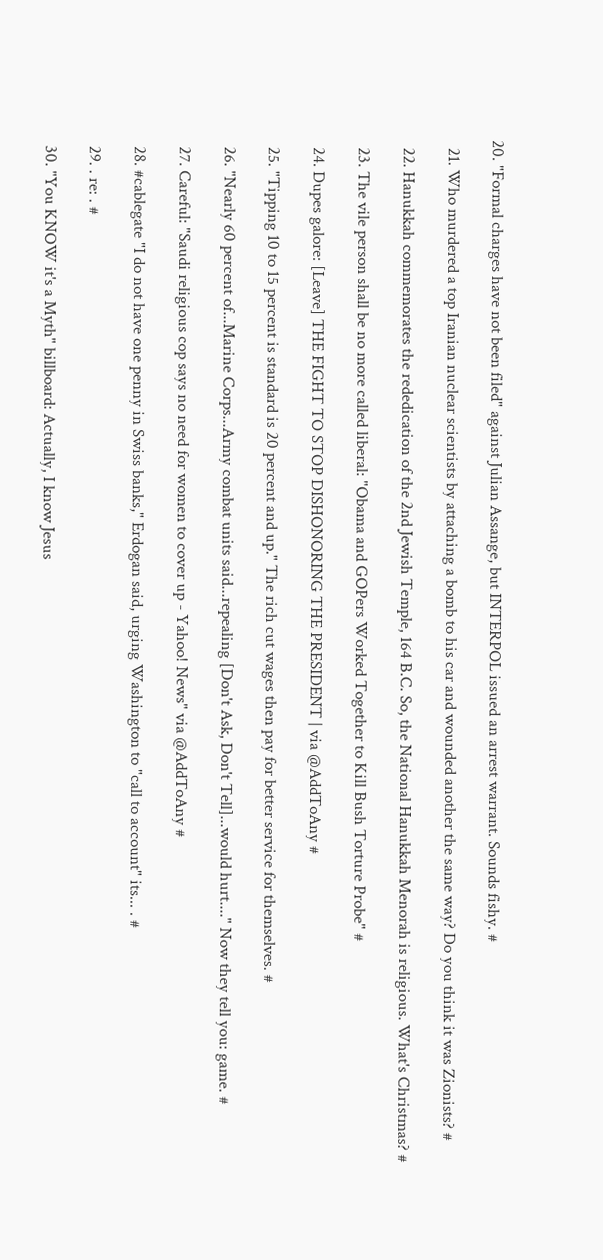20. "Formal charges have not been filed" against Julian Assange, but INTERPOL issued an arrest warrant. Sounds fishy. #

  21. Who murdered a top Iranian nuclear scientists by attaching a bomb to his car and wounded another the same way? Do you think it was Zionists? #

  22. Hanukkah commemorates the rededication of the 2nd Jewish Temple, 164 B.C. So, the National Hanukkah Menorah is religious. What's Christmas? #

  23. The vile person shall be no more called liberal: "Obama and GOPers Worked Together to Kill Bush Torture Probe" #

  24. Dupes galore: [Leave] THE FIGHT TO STOP DISHONORING THE PRESIDENT | via @AddToAny #

  25. "Tipping 10 to 15 percent is standard is 20 percent and up." The rich cut wages then pay for better service for themselves. #

  26. "Nearly 60 percent of...Marine Corps...Army combat units said...repealing [Don't Ask, Don't Tell]...would hurt...." Now they tell you: game. #

  27. Careful: "Saudi religious cop says no need for women to cover up - Yahoo! News" via @AddToAny #

  28. #cablegate "I do not have one penny in Swiss banks," Erdogan said, urging Washington to "call to account" its... . #

  29. . re: . #

  30. "You KNOW it's a Myth" billboard: Actually, I know Jesus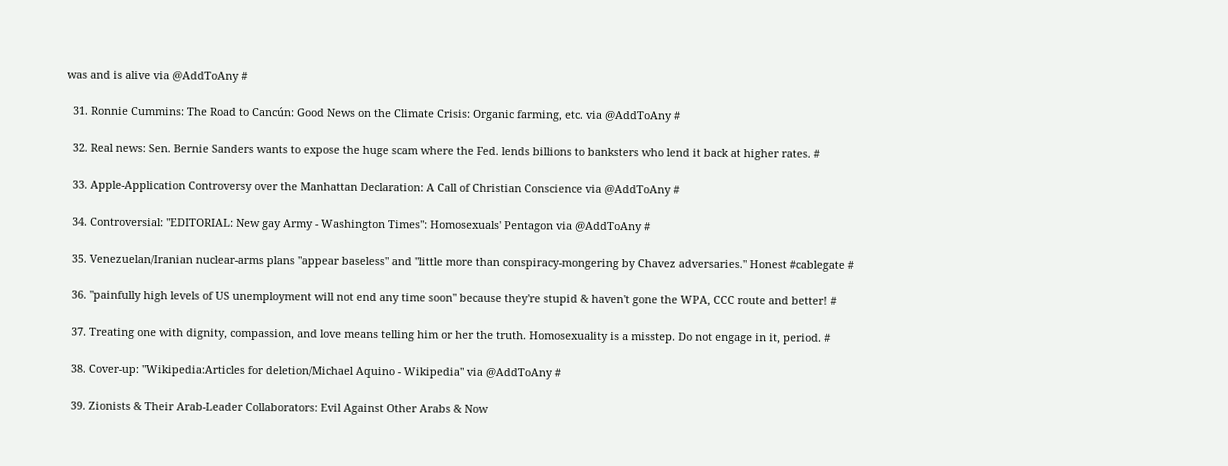was and is alive via @AddToAny #

  31. Ronnie Cummins: The Road to Cancún: Good News on the Climate Crisis: Organic farming, etc. via @AddToAny #

  32. Real news: Sen. Bernie Sanders wants to expose the huge scam where the Fed. lends billions to banksters who lend it back at higher rates. #

  33. Apple-Application Controversy over the Manhattan Declaration: A Call of Christian Conscience via @AddToAny #

  34. Controversial: "EDITORIAL: New gay Army - Washington Times": Homosexuals' Pentagon via @AddToAny #

  35. Venezuelan/Iranian nuclear-arms plans "appear baseless" and "little more than conspiracy-mongering by Chavez adversaries." Honest #cablegate #

  36. "painfully high levels of US unemployment will not end any time soon" because they're stupid & haven't gone the WPA, CCC route and better! #

  37. Treating one with dignity, compassion, and love means telling him or her the truth. Homosexuality is a misstep. Do not engage in it, period. #

  38. Cover-up: "Wikipedia:Articles for deletion/Michael Aquino - Wikipedia" via @AddToAny #

  39. Zionists & Their Arab-Leader Collaborators: Evil Against Other Arabs & Now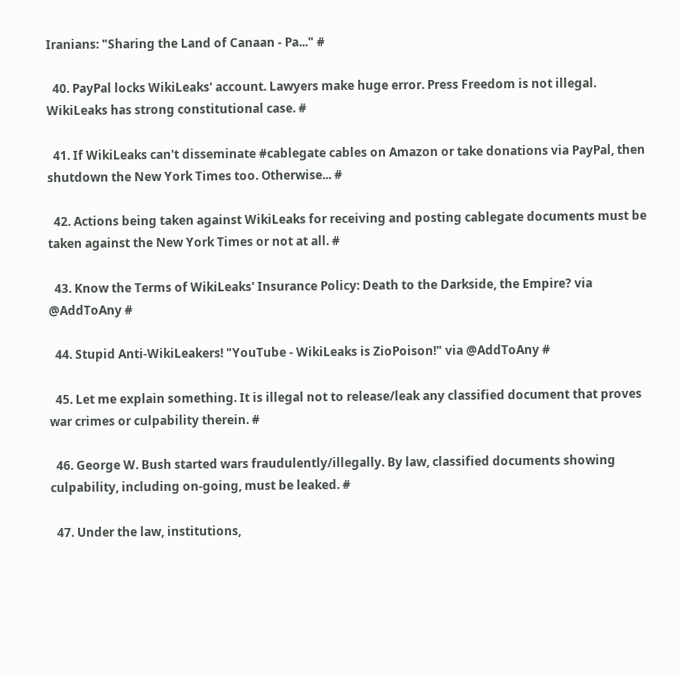Iranians: "Sharing the Land of Canaan - Pa..." #

  40. PayPal locks WikiLeaks' account. Lawyers make huge error. Press Freedom is not illegal. WikiLeaks has strong constitutional case. #

  41. If WikiLeaks can't disseminate #cablegate cables on Amazon or take donations via PayPal, then shutdown the New York Times too. Otherwise... #

  42. Actions being taken against WikiLeaks for receiving and posting cablegate documents must be taken against the New York Times or not at all. #

  43. Know the Terms of WikiLeaks' Insurance Policy: Death to the Darkside, the Empire? via @AddToAny #

  44. Stupid Anti-WikiLeakers! "YouTube - WikiLeaks is ZioPoison!" via @AddToAny #

  45. Let me explain something. It is illegal not to release/leak any classified document that proves war crimes or culpability therein. #

  46. George W. Bush started wars fraudulently/illegally. By law, classified documents showing culpability, including on-going, must be leaked. #

  47. Under the law, institutions,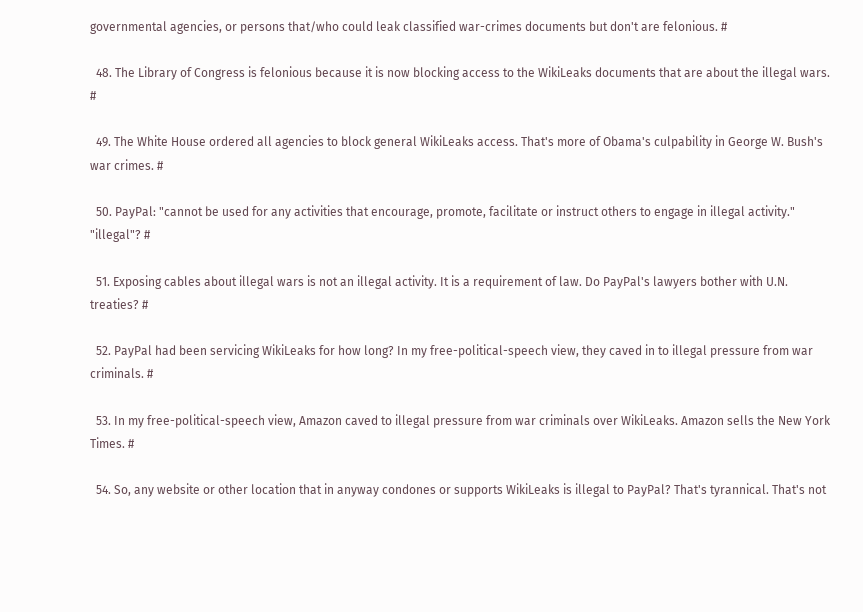governmental agencies, or persons that/who could leak classified war-crimes documents but don't are felonious. #

  48. The Library of Congress is felonious because it is now blocking access to the WikiLeaks documents that are about the illegal wars. #

  49. The White House ordered all agencies to block general WikiLeaks access. That's more of Obama's culpability in George W. Bush's war crimes. #

  50. PayPal: "cannot be used for any activities that encourage, promote, facilitate or instruct others to engage in illegal activity." "illegal"? #

  51. Exposing cables about illegal wars is not an illegal activity. It is a requirement of law. Do PayPal's lawyers bother with U.N. treaties? #

  52. PayPal had been servicing WikiLeaks for how long? In my free-political-speech view, they caved in to illegal pressure from war criminals. #

  53. In my free-political-speech view, Amazon caved to illegal pressure from war criminals over WikiLeaks. Amazon sells the New York Times. #

  54. So, any website or other location that in anyway condones or supports WikiLeaks is illegal to PayPal? That's tyrannical. That's not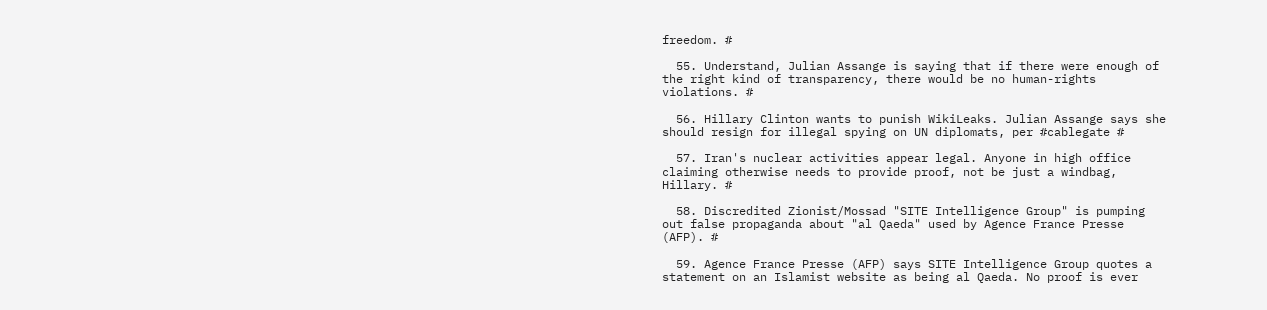freedom. #

  55. Understand, Julian Assange is saying that if there were enough of the right kind of transparency, there would be no human-rights violations. #

  56. Hillary Clinton wants to punish WikiLeaks. Julian Assange says she should resign for illegal spying on UN diplomats, per #cablegate #

  57. Iran's nuclear activities appear legal. Anyone in high office claiming otherwise needs to provide proof, not be just a windbag, Hillary. #

  58. Discredited Zionist/Mossad "SITE Intelligence Group" is pumping out false propaganda about "al Qaeda" used by Agence France Presse (AFP). #

  59. Agence France Presse (AFP) says SITE Intelligence Group quotes a statement on an Islamist website as being al Qaeda. No proof is ever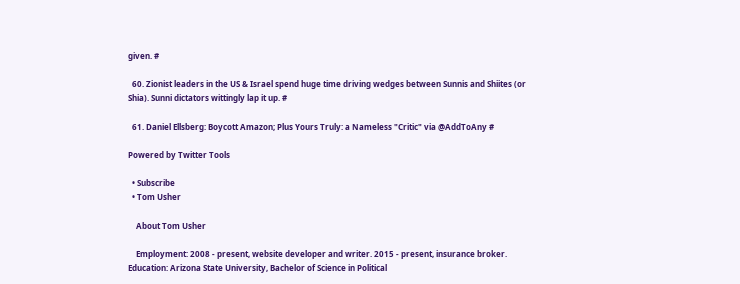given. #

  60. Zionist leaders in the US & Israel spend huge time driving wedges between Sunnis and Shiites (or Shia). Sunni dictators wittingly lap it up. #

  61. Daniel Ellsberg: Boycott Amazon; Plus Yours Truly: a Nameless "Critic" via @AddToAny #

Powered by Twitter Tools

  • Subscribe
  • Tom Usher

    About Tom Usher

    Employment: 2008 - present, website developer and writer. 2015 - present, insurance broker. Education: Arizona State University, Bachelor of Science in Political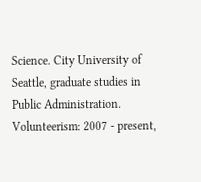Science. City University of Seattle, graduate studies in Public Administration. Volunteerism: 2007 - present,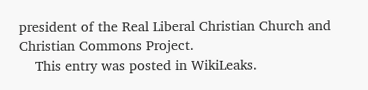president of the Real Liberal Christian Church and Christian Commons Project.
    This entry was posted in WikiLeaks.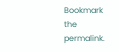Bookmark the permalink.